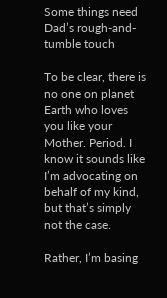Some things need Dad’s rough-and-tumble touch

To be clear, there is no one on planet Earth who loves you like your Mother. Period. I know it sounds like I’m advocating on behalf of my kind, but that’s simply not the case.

Rather, I’m basing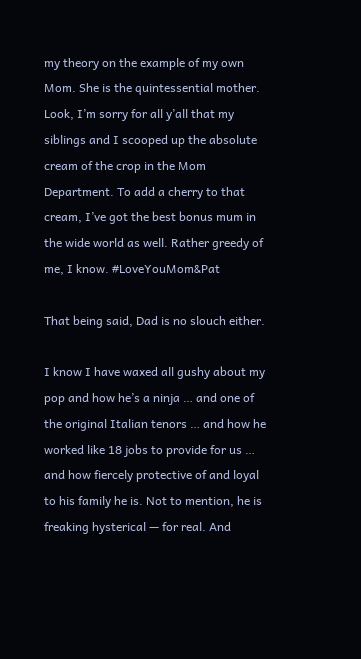my theory on the example of my own Mom. She is the quintessential mother. Look, I’m sorry for all y’all that my siblings and I scooped up the absolute cream of the crop in the Mom Department. To add a cherry to that cream, I’ve got the best bonus mum in the wide world as well. Rather greedy of me, I know. #LoveYouMom&Pat

That being said, Dad is no slouch either.

I know I have waxed all gushy about my pop and how he’s a ninja … and one of the original Italian tenors … and how he worked like 18 jobs to provide for us … and how fiercely protective of and loyal to his family he is. Not to mention, he is freaking hysterical — for real. And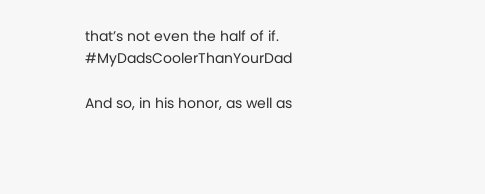that’s not even the half of if. #MyDadsCoolerThanYourDad

And so, in his honor, as well as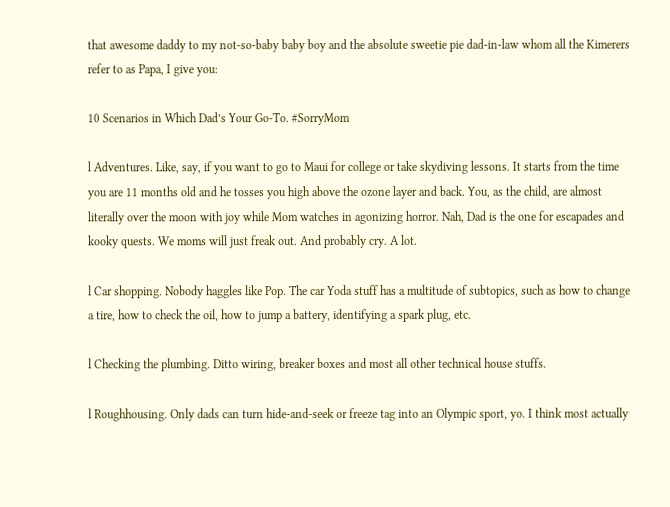that awesome daddy to my not-so-baby baby boy and the absolute sweetie pie dad-in-law whom all the Kimerers refer to as Papa, I give you:

10 Scenarios in Which Dad’s Your Go-To. #SorryMom

l Adventures. Like, say, if you want to go to Maui for college or take skydiving lessons. It starts from the time you are 11 months old and he tosses you high above the ozone layer and back. You, as the child, are almost literally over the moon with joy while Mom watches in agonizing horror. Nah, Dad is the one for escapades and kooky quests. We moms will just freak out. And probably cry. A lot.

l Car shopping. Nobody haggles like Pop. The car Yoda stuff has a multitude of subtopics, such as how to change a tire, how to check the oil, how to jump a battery, identifying a spark plug, etc.

l Checking the plumbing. Ditto wiring, breaker boxes and most all other technical house stuffs.

l Roughhousing. Only dads can turn hide-and-seek or freeze tag into an Olympic sport, yo. I think most actually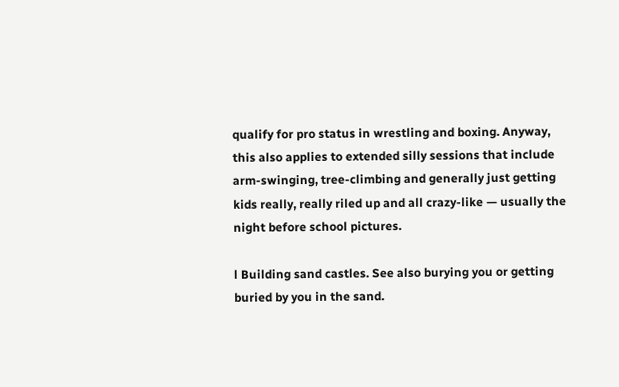qualify for pro status in wrestling and boxing. Anyway, this also applies to extended silly sessions that include arm-swinging, tree-climbing and generally just getting kids really, really riled up and all crazy-like — usually the night before school pictures.

l Building sand castles. See also burying you or getting buried by you in the sand.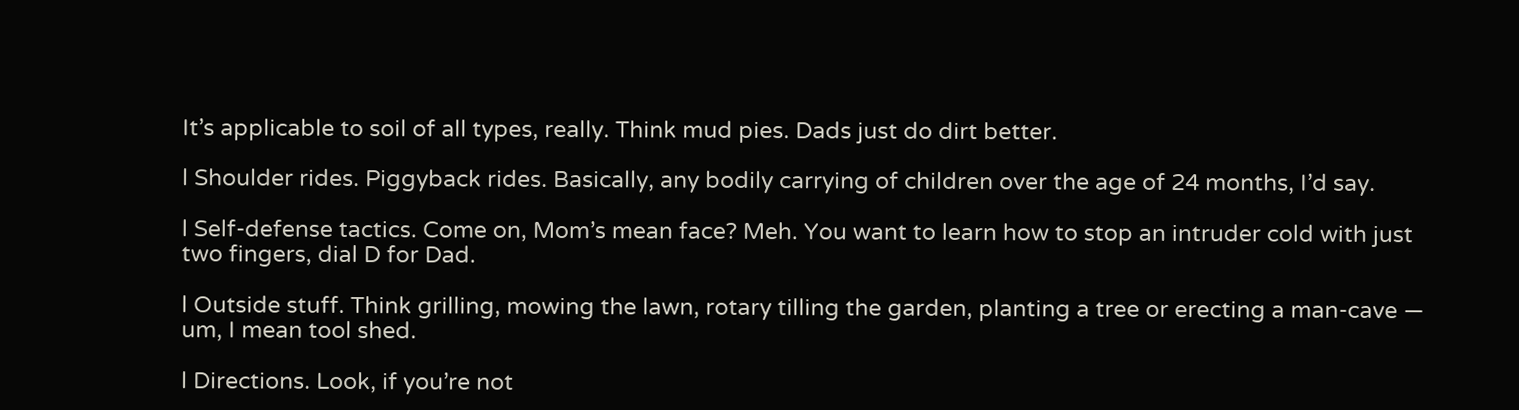It’s applicable to soil of all types, really. Think mud pies. Dads just do dirt better.

l Shoulder rides. Piggyback rides. Basically, any bodily carrying of children over the age of 24 months, I’d say.

l Self-defense tactics. Come on, Mom’s mean face? Meh. You want to learn how to stop an intruder cold with just two fingers, dial D for Dad.

l Outside stuff. Think grilling, mowing the lawn, rotary tilling the garden, planting a tree or erecting a man-cave — um, I mean tool shed.

l Directions. Look, if you’re not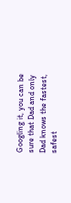Googling it, you can be sure that Dad and only Dad knows the fastest, safest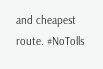and cheapest route. #NoTolls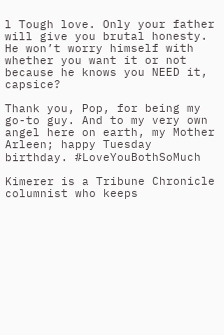l Tough love. Only your father will give you brutal honesty. He won’t worry himself with whether you want it or not because he knows you NEED it, capsice?

Thank you, Pop, for being my go-to guy. And to my very own angel here on earth, my Mother Arleen; happy Tuesday birthday. #LoveYouBothSoMuch

Kimerer is a Tribune Chronicle columnist who keeps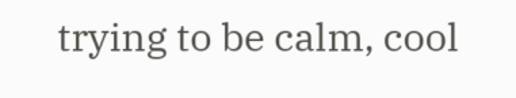trying to be calm, cool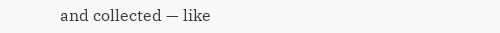and collected — like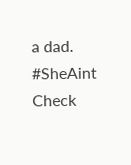a dad. #SheAint Check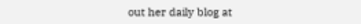out her daily blog at